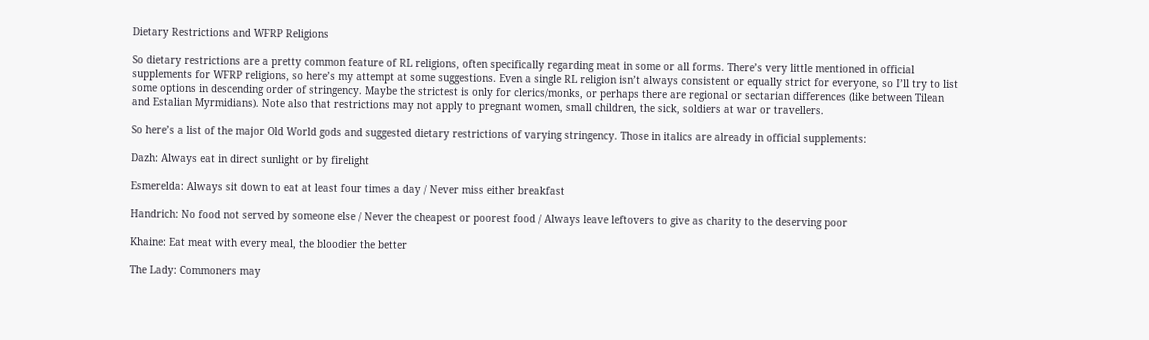Dietary Restrictions and WFRP Religions

So dietary restrictions are a pretty common feature of RL religions, often specifically regarding meat in some or all forms. There’s very little mentioned in official supplements for WFRP religions, so here’s my attempt at some suggestions. Even a single RL religion isn’t always consistent or equally strict for everyone, so I’ll try to list some options in descending order of stringency. Maybe the strictest is only for clerics/monks, or perhaps there are regional or sectarian differences (like between Tilean and Estalian Myrmidians). Note also that restrictions may not apply to pregnant women, small children, the sick, soldiers at war or travellers.

So here’s a list of the major Old World gods and suggested dietary restrictions of varying stringency. Those in italics are already in official supplements:

Dazh: Always eat in direct sunlight or by firelight

Esmerelda: Always sit down to eat at least four times a day / Never miss either breakfast

Handrich: No food not served by someone else / Never the cheapest or poorest food / Always leave leftovers to give as charity to the deserving poor

Khaine: Eat meat with every meal, the bloodier the better

The Lady: Commoners may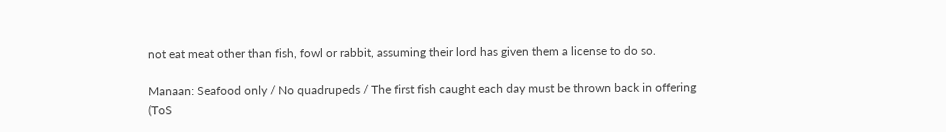not eat meat other than fish, fowl or rabbit, assuming their lord has given them a license to do so.

Manaan: Seafood only / No quadrupeds / The first fish caught each day must be thrown back in offering (ToS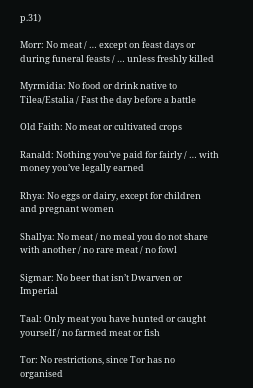p.31)

Morr: No meat / … except on feast days or during funeral feasts / … unless freshly killed

Myrmidia: No food or drink native to Tilea/Estalia / Fast the day before a battle

Old Faith: No meat or cultivated crops

Ranald: Nothing you’ve paid for fairly / … with money you’ve legally earned

Rhya: No eggs or dairy, except for children and pregnant women

Shallya: No meat / no meal you do not share with another / no rare meat / no fowl

Sigmar: No beer that isn’t Dwarven or Imperial

Taal: Only meat you have hunted or caught yourself / no farmed meat or fish

Tor: No restrictions, since Tor has no organised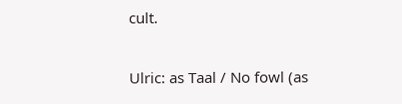cult.

Ulric: as Taal / No fowl (as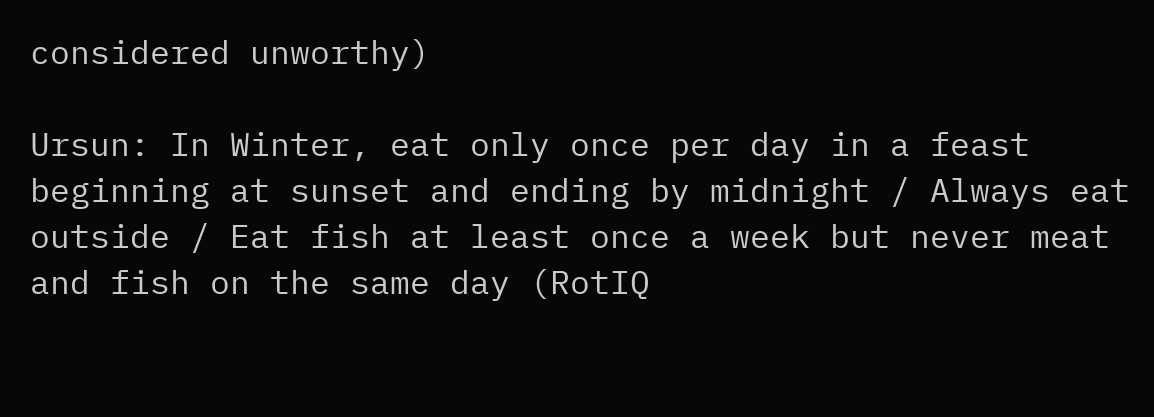considered unworthy)

Ursun: In Winter, eat only once per day in a feast beginning at sunset and ending by midnight / Always eat outside / Eat fish at least once a week but never meat and fish on the same day (RotIQ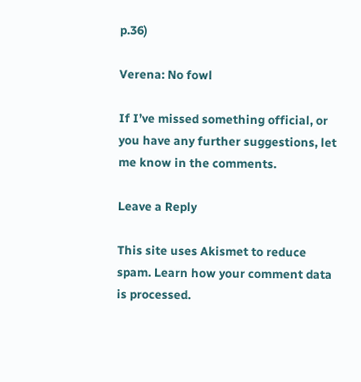p.36)

Verena: No fowl

If I’ve missed something official, or you have any further suggestions, let me know in the comments.

Leave a Reply

This site uses Akismet to reduce spam. Learn how your comment data is processed.